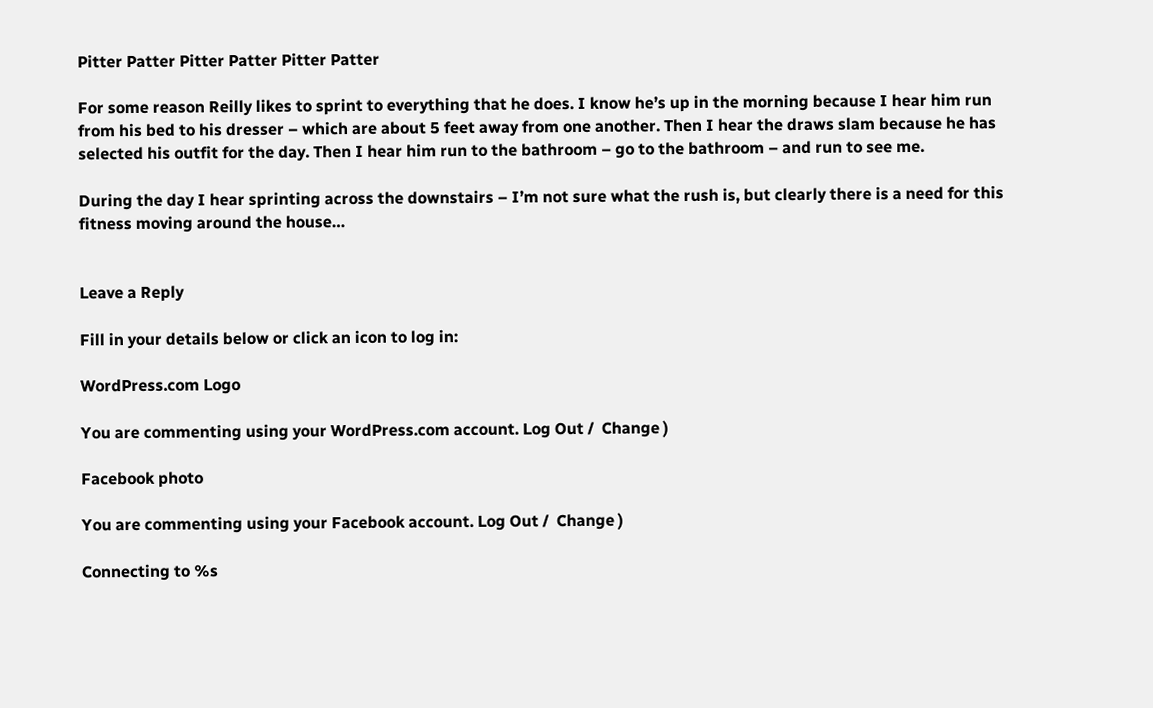Pitter Patter Pitter Patter Pitter Patter

For some reason Reilly likes to sprint to everything that he does. I know he’s up in the morning because I hear him run from his bed to his dresser – which are about 5 feet away from one another. Then I hear the draws slam because he has selected his outfit for the day. Then I hear him run to the bathroom – go to the bathroom – and run to see me.

During the day I hear sprinting across the downstairs – I’m not sure what the rush is, but clearly there is a need for this fitness moving around the house…


Leave a Reply

Fill in your details below or click an icon to log in:

WordPress.com Logo

You are commenting using your WordPress.com account. Log Out /  Change )

Facebook photo

You are commenting using your Facebook account. Log Out /  Change )

Connecting to %s